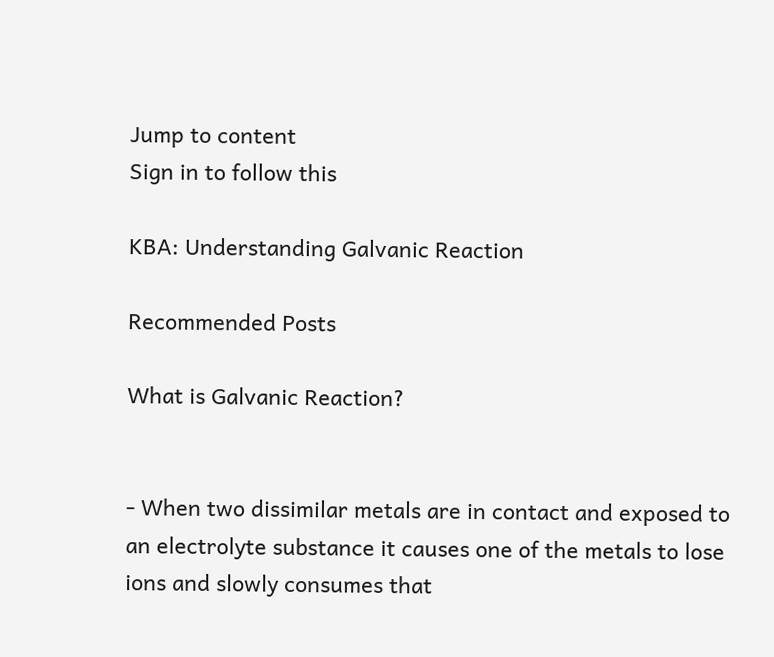Jump to content
Sign in to follow this

KBA: Understanding Galvanic Reaction

Recommended Posts

What is Galvanic Reaction?


- When two dissimilar metals are in contact and exposed to an electrolyte substance it causes one of the metals to lose ions and slowly consumes that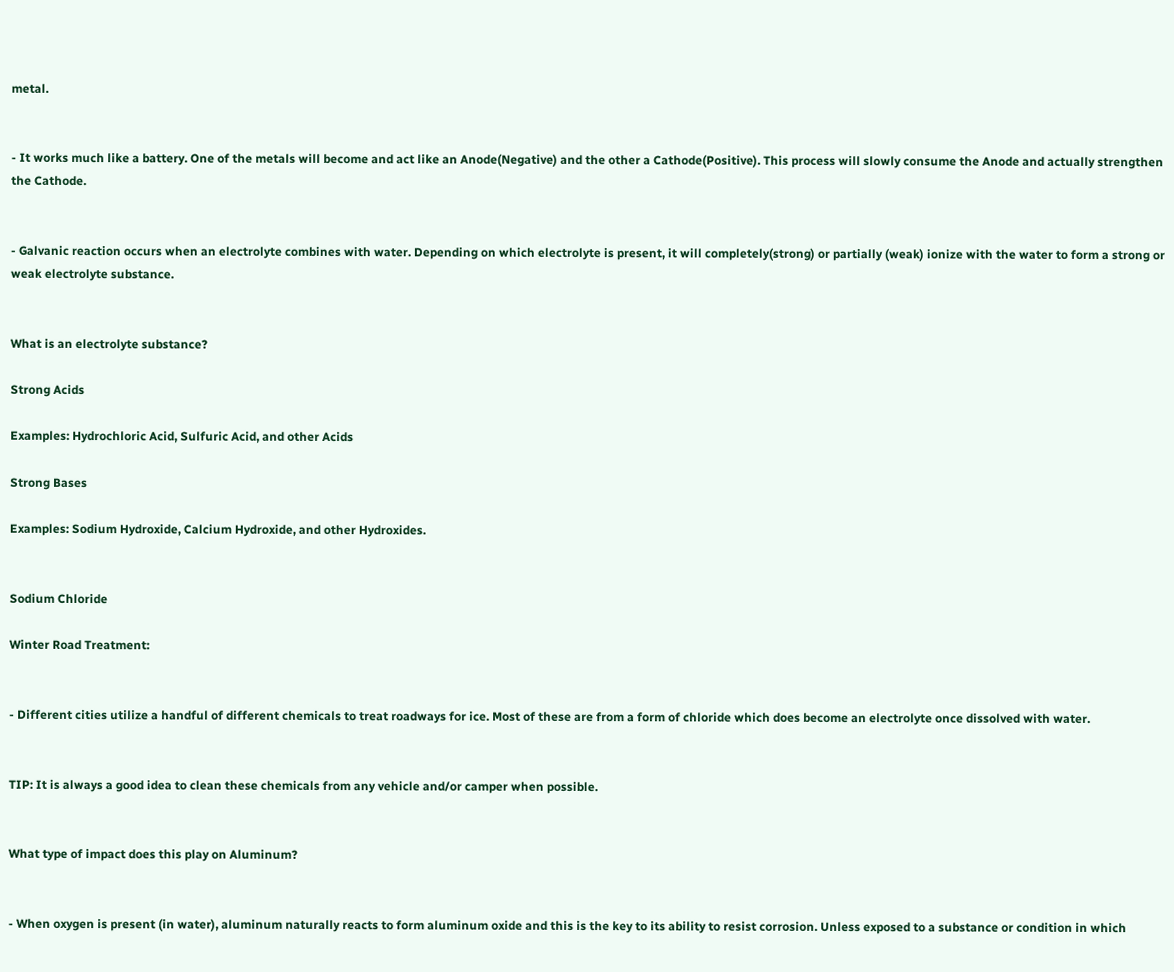metal.


- It works much like a battery. One of the metals will become and act like an Anode(Negative) and the other a Cathode(Positive). This process will slowly consume the Anode and actually strengthen the Cathode.


- Galvanic reaction occurs when an electrolyte combines with water. Depending on which electrolyte is present, it will completely(strong) or partially (weak) ionize with the water to form a strong or weak electrolyte substance.


What is an electrolyte substance?

Strong Acids

Examples: Hydrochloric Acid, Sulfuric Acid, and other Acids

Strong Bases

Examples: Sodium Hydroxide, Calcium Hydroxide, and other Hydroxides.


Sodium Chloride

Winter Road Treatment:


- Different cities utilize a handful of different chemicals to treat roadways for ice. Most of these are from a form of chloride which does become an electrolyte once dissolved with water.


TIP: It is always a good idea to clean these chemicals from any vehicle and/or camper when possible.


What type of impact does this play on Aluminum?


- When oxygen is present (in water), aluminum naturally reacts to form aluminum oxide and this is the key to its ability to resist corrosion. Unless exposed to a substance or condition in which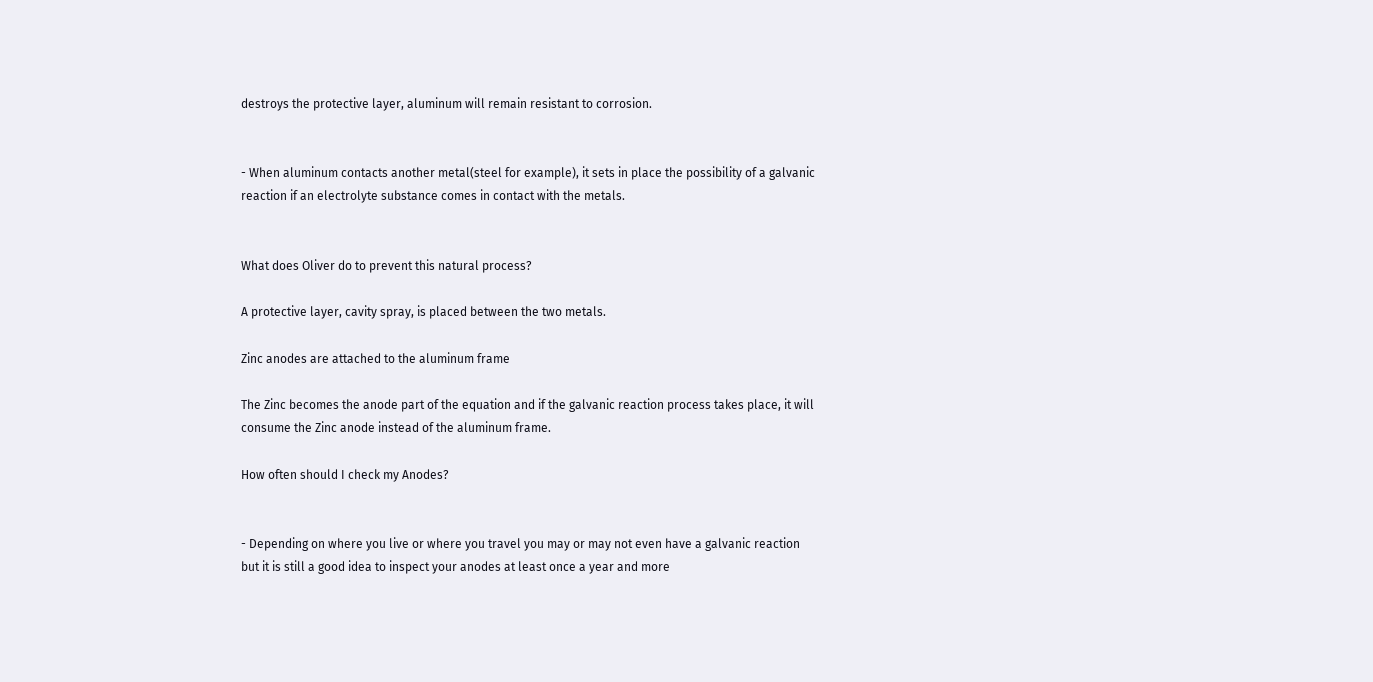destroys the protective layer, aluminum will remain resistant to corrosion.


- When aluminum contacts another metal(steel for example), it sets in place the possibility of a galvanic reaction if an electrolyte substance comes in contact with the metals.


What does Oliver do to prevent this natural process?

A protective layer, cavity spray, is placed between the two metals.

Zinc anodes are attached to the aluminum frame

The Zinc becomes the anode part of the equation and if the galvanic reaction process takes place, it will consume the Zinc anode instead of the aluminum frame.

How often should I check my Anodes?


- Depending on where you live or where you travel you may or may not even have a galvanic reaction but it is still a good idea to inspect your anodes at least once a year and more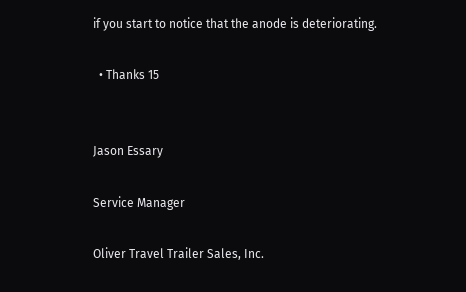if you start to notice that the anode is deteriorating.

  • Thanks 15


Jason Essary

Service Manager

Oliver Travel Trailer Sales, Inc.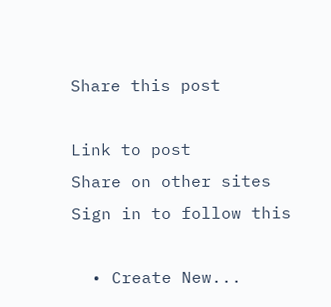Share this post

Link to post
Share on other sites
Sign in to follow this

  • Create New...